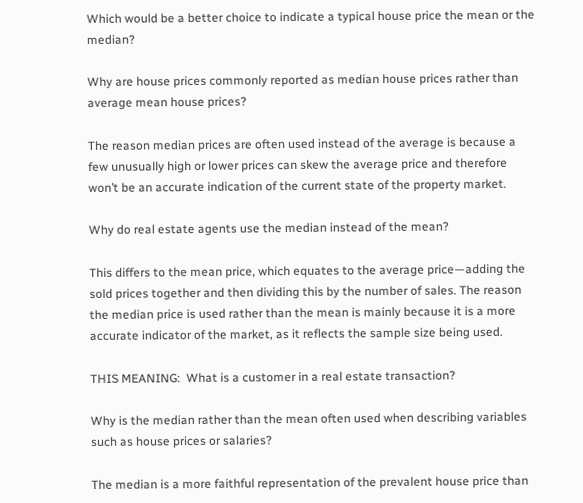Which would be a better choice to indicate a typical house price the mean or the median?

Why are house prices commonly reported as median house prices rather than average mean house prices?

The reason median prices are often used instead of the average is because a few unusually high or lower prices can skew the average price and therefore won’t be an accurate indication of the current state of the property market.

Why do real estate agents use the median instead of the mean?

This differs to the mean price, which equates to the average price—adding the sold prices together and then dividing this by the number of sales. The reason the median price is used rather than the mean is mainly because it is a more accurate indicator of the market, as it reflects the sample size being used.

THIS MEANING:  What is a customer in a real estate transaction?

Why is the median rather than the mean often used when describing variables such as house prices or salaries?

The median is a more faithful representation of the prevalent house price than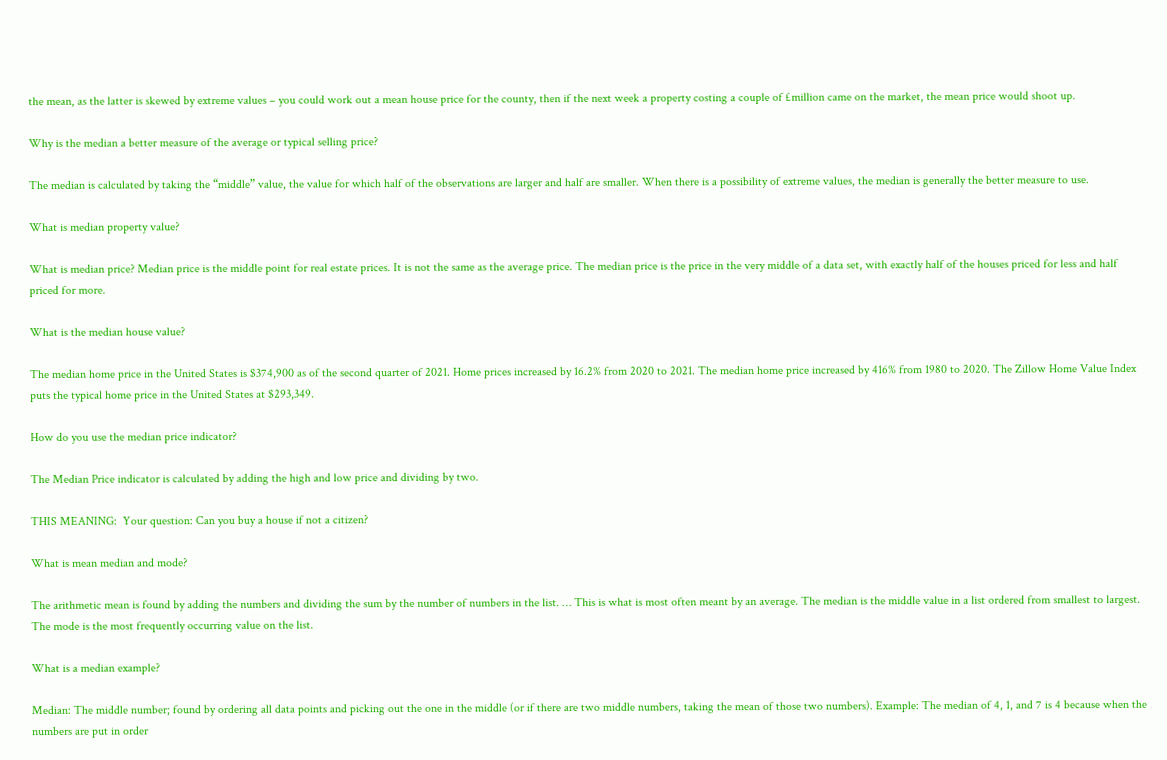the mean, as the latter is skewed by extreme values – you could work out a mean house price for the county, then if the next week a property costing a couple of £million came on the market, the mean price would shoot up.

Why is the median a better measure of the average or typical selling price?

The median is calculated by taking the “middle” value, the value for which half of the observations are larger and half are smaller. When there is a possibility of extreme values, the median is generally the better measure to use.

What is median property value?

What is median price? Median price is the middle point for real estate prices. It is not the same as the average price. The median price is the price in the very middle of a data set, with exactly half of the houses priced for less and half priced for more.

What is the median house value?

The median home price in the United States is $374,900 as of the second quarter of 2021. Home prices increased by 16.2% from 2020 to 2021. The median home price increased by 416% from 1980 to 2020. The Zillow Home Value Index puts the typical home price in the United States at $293,349.

How do you use the median price indicator?

The Median Price indicator is calculated by adding the high and low price and dividing by two.

THIS MEANING:  Your question: Can you buy a house if not a citizen?

What is mean median and mode?

The arithmetic mean is found by adding the numbers and dividing the sum by the number of numbers in the list. … This is what is most often meant by an average. The median is the middle value in a list ordered from smallest to largest. The mode is the most frequently occurring value on the list.

What is a median example?

Median: The middle number; found by ordering all data points and picking out the one in the middle (or if there are two middle numbers, taking the mean of those two numbers). Example: The median of 4, 1, and 7 is 4 because when the numbers are put in order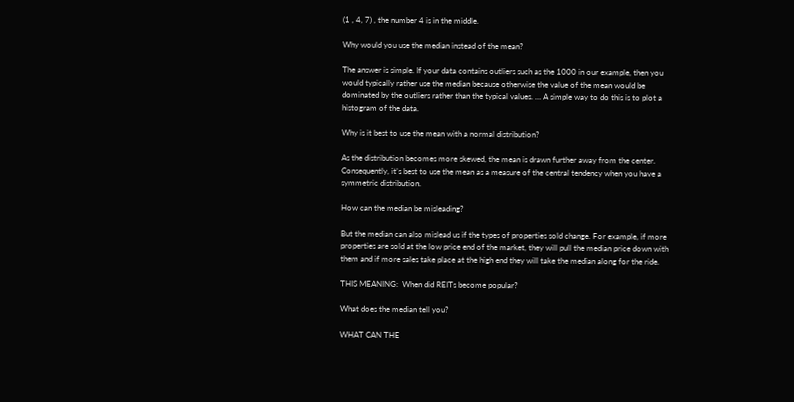(1 , 4, 7) , the number 4 is in the middle.

Why would you use the median instead of the mean?

The answer is simple. If your data contains outliers such as the 1000 in our example, then you would typically rather use the median because otherwise the value of the mean would be dominated by the outliers rather than the typical values. … A simple way to do this is to plot a histogram of the data.

Why is it best to use the mean with a normal distribution?

As the distribution becomes more skewed, the mean is drawn further away from the center. Consequently, it’s best to use the mean as a measure of the central tendency when you have a symmetric distribution.

How can the median be misleading?

But the median can also mislead us if the types of properties sold change. For example, if more properties are sold at the low price end of the market, they will pull the median price down with them and if more sales take place at the high end they will take the median along for the ride.

THIS MEANING:  When did REITs become popular?

What does the median tell you?

WHAT CAN THE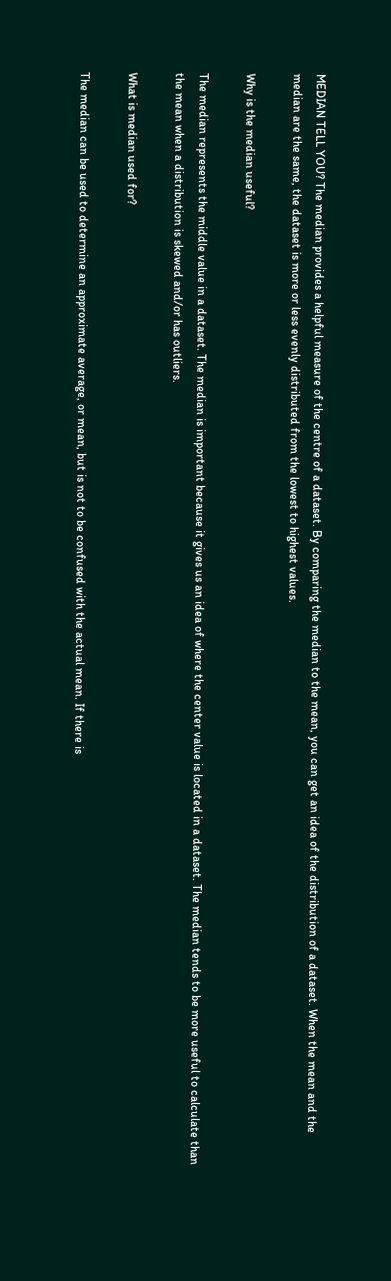MEDIAN TELL YOU? The median provides a helpful measure of the centre of a dataset. By comparing the median to the mean, you can get an idea of the distribution of a dataset. When the mean and the median are the same, the dataset is more or less evenly distributed from the lowest to highest values.

Why is the median useful?

The median represents the middle value in a dataset. The median is important because it gives us an idea of where the center value is located in a dataset. The median tends to be more useful to calculate than the mean when a distribution is skewed and/or has outliers.

What is median used for?

The median can be used to determine an approximate average, or mean, but is not to be confused with the actual mean. If there is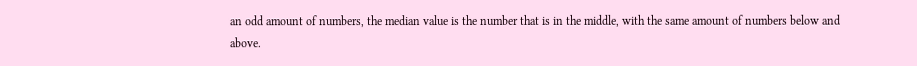an odd amount of numbers, the median value is the number that is in the middle, with the same amount of numbers below and above.